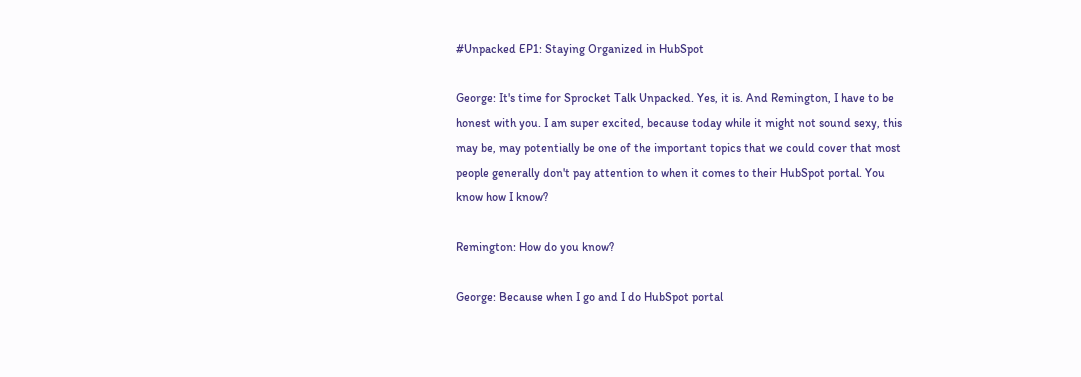#Unpacked EP1: Staying Organized in HubSpot

George: It's time for Sprocket Talk Unpacked. Yes, it is. And Remington, I have to be honest with you. I am super excited, because today while it might not sound sexy, this may be, may potentially be one of the important topics that we could cover that most people generally don't pay attention to when it comes to their HubSpot portal. You know how I know?

Remington: How do you know?

George: Because when I go and I do HubSpot portal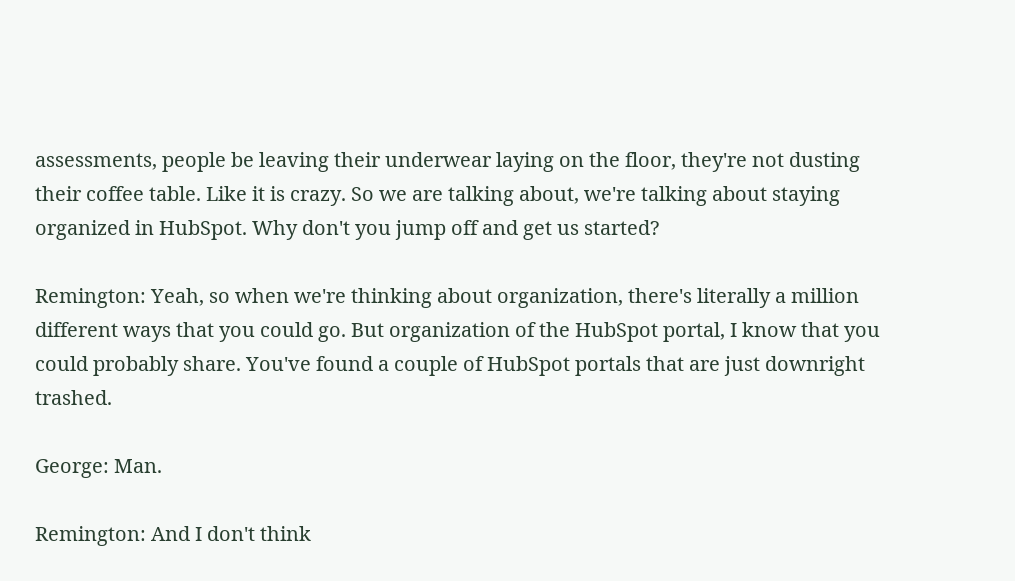assessments, people be leaving their underwear laying on the floor, they're not dusting their coffee table. Like it is crazy. So we are talking about, we're talking about staying organized in HubSpot. Why don't you jump off and get us started?

Remington: Yeah, so when we're thinking about organization, there's literally a million different ways that you could go. But organization of the HubSpot portal, I know that you could probably share. You've found a couple of HubSpot portals that are just downright trashed.

George: Man.

Remington: And I don't think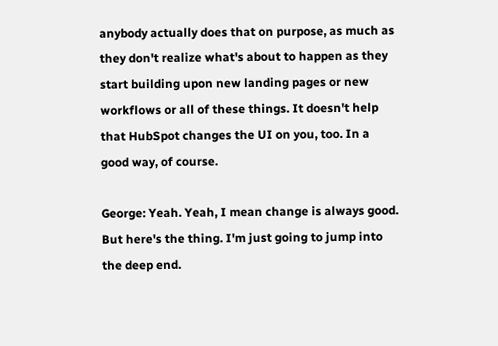anybody actually does that on purpose, as much as they don't realize what's about to happen as they start building upon new landing pages or new workflows or all of these things. It doesn't help that HubSpot changes the UI on you, too. In a good way, of course.

George: Yeah. Yeah, I mean change is always good. But here's the thing. I'm just going to jump into the deep end.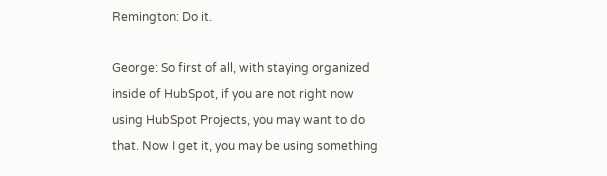Remington: Do it.

George: So first of all, with staying organized inside of HubSpot, if you are not right now using HubSpot Projects, you may want to do that. Now I get it, you may be using something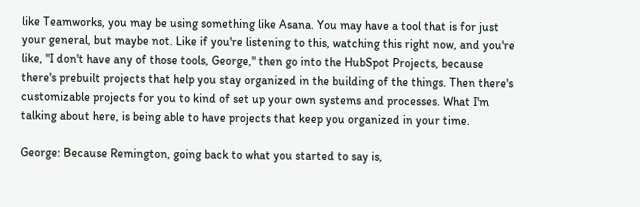like Teamworks, you may be using something like Asana. You may have a tool that is for just your general, but maybe not. Like if you're listening to this, watching this right now, and you're like, "I don't have any of those tools, George," then go into the HubSpot Projects, because there's prebuilt projects that help you stay organized in the building of the things. Then there's customizable projects for you to kind of set up your own systems and processes. What I'm talking about here, is being able to have projects that keep you organized in your time.

George: Because Remington, going back to what you started to say is,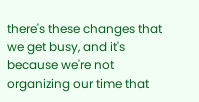there's these changes that we get busy, and it's because we're not organizing our time that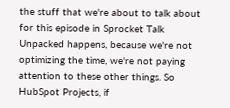the stuff that we're about to talk about for this episode in Sprocket Talk Unpacked happens, because we're not optimizing the time, we're not paying attention to these other things. So HubSpot Projects, if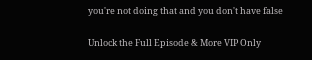you're not doing that and you don't have false

Unlock the Full Episode & More VIP Only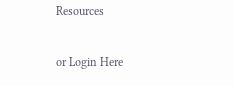Resources

or Login Here